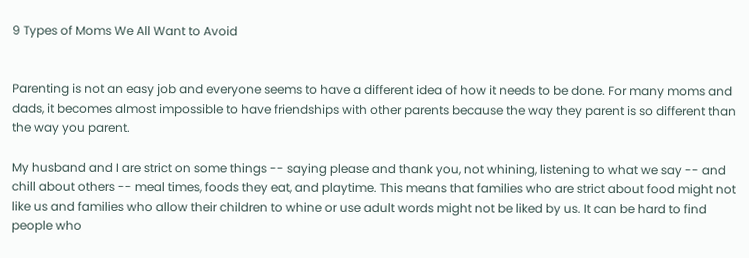9 Types of Moms We All Want to Avoid


Parenting is not an easy job and everyone seems to have a different idea of how it needs to be done. For many moms and dads, it becomes almost impossible to have friendships with other parents because the way they parent is so different than the way you parent.

My husband and I are strict on some things -- saying please and thank you, not whining, listening to what we say -- and chill about others -- meal times, foods they eat, and playtime. This means that families who are strict about food might not like us and families who allow their children to whine or use adult words might not be liked by us. It can be hard to find people who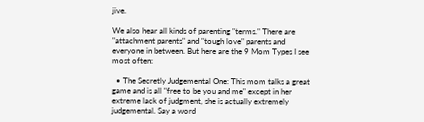jive.

We also hear all kinds of parenting "terms." There are "attachment parents" and "tough love" parents and everyone in between. But here are the 9 Mom Types I see most often:

  • The Secretly Judgemental One: This mom talks a great game and is all "free to be you and me" except in her extreme lack of judgment, she is actually extremely judgemental. Say a word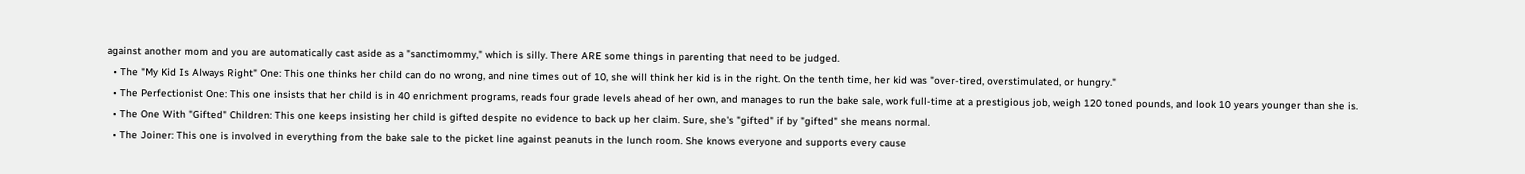against another mom and you are automatically cast aside as a "sanctimommy," which is silly. There ARE some things in parenting that need to be judged.
  • The "My Kid Is Always Right" One: This one thinks her child can do no wrong, and nine times out of 10, she will think her kid is in the right. On the tenth time, her kid was "over-tired, overstimulated, or hungry."
  • The Perfectionist One: This one insists that her child is in 40 enrichment programs, reads four grade levels ahead of her own, and manages to run the bake sale, work full-time at a prestigious job, weigh 120 toned pounds, and look 10 years younger than she is.
  • The One With "Gifted" Children: This one keeps insisting her child is gifted despite no evidence to back up her claim. Sure, she's "gifted" if by "gifted" she means normal.
  • The Joiner: This one is involved in everything from the bake sale to the picket line against peanuts in the lunch room. She knows everyone and supports every cause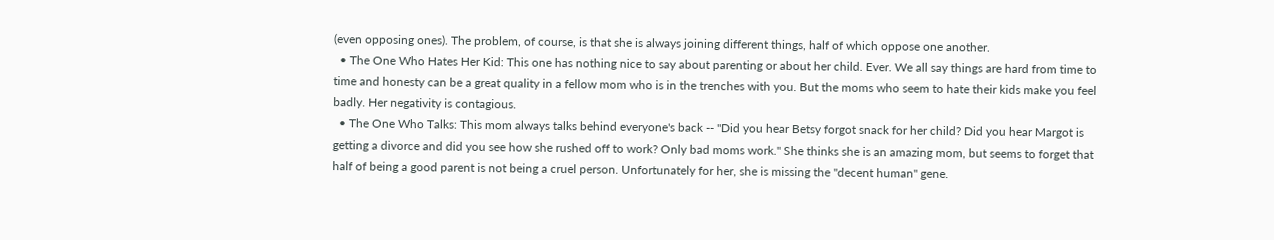(even opposing ones). The problem, of course, is that she is always joining different things, half of which oppose one another.
  • The One Who Hates Her Kid: This one has nothing nice to say about parenting or about her child. Ever. We all say things are hard from time to time and honesty can be a great quality in a fellow mom who is in the trenches with you. But the moms who seem to hate their kids make you feel badly. Her negativity is contagious.
  • The One Who Talks: This mom always talks behind everyone's back -- "Did you hear Betsy forgot snack for her child? Did you hear Margot is getting a divorce and did you see how she rushed off to work? Only bad moms work." She thinks she is an amazing mom, but seems to forget that half of being a good parent is not being a cruel person. Unfortunately for her, she is missing the "decent human" gene.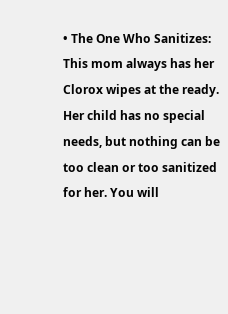• The One Who Sanitizes: This mom always has her Clorox wipes at the ready. Her child has no special needs, but nothing can be too clean or too sanitized for her. You will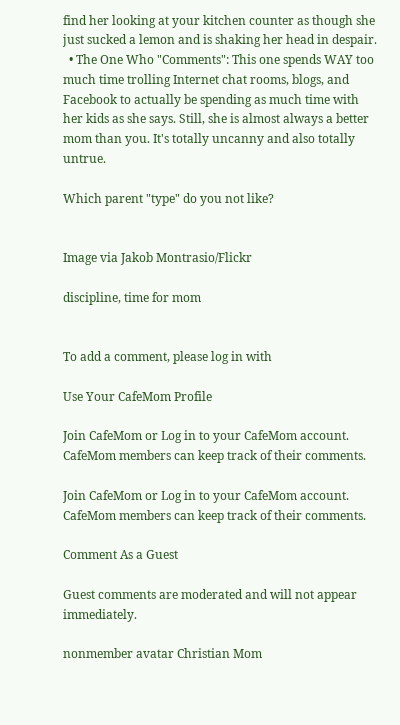find her looking at your kitchen counter as though she just sucked a lemon and is shaking her head in despair.
  • The One Who "Comments": This one spends WAY too much time trolling Internet chat rooms, blogs, and Facebook to actually be spending as much time with her kids as she says. Still, she is almost always a better mom than you. It's totally uncanny and also totally untrue.

Which parent "type" do you not like?


Image via Jakob Montrasio/Flickr

discipline, time for mom


To add a comment, please log in with

Use Your CafeMom Profile

Join CafeMom or Log in to your CafeMom account. CafeMom members can keep track of their comments.

Join CafeMom or Log in to your CafeMom account. CafeMom members can keep track of their comments.

Comment As a Guest

Guest comments are moderated and will not appear immediately.

nonmember avatar Christian Mom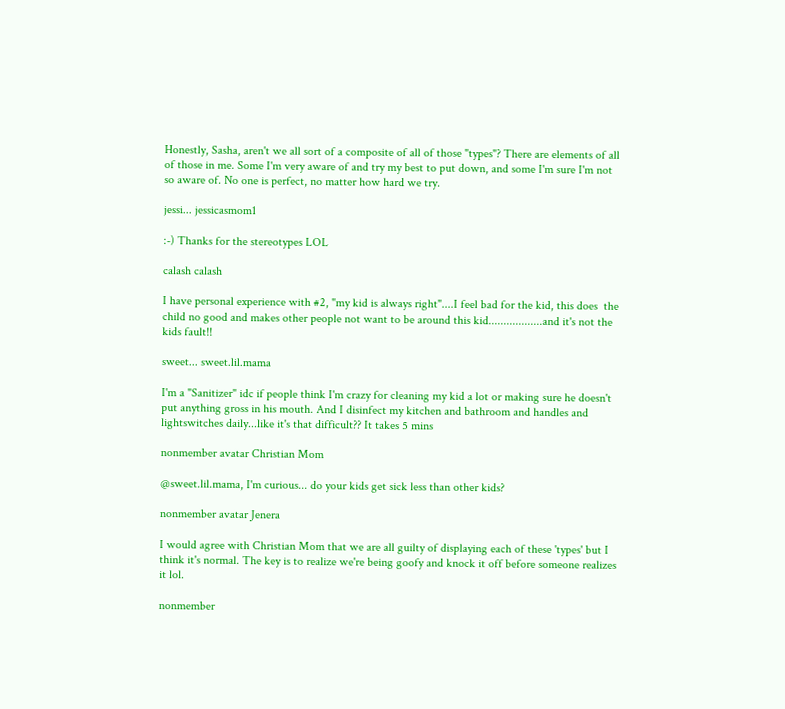Honestly, Sasha, aren't we all sort of a composite of all of those "types"? There are elements of all of those in me. Some I'm very aware of and try my best to put down, and some I'm sure I'm not so aware of. No one is perfect, no matter how hard we try.

jessi... jessicasmom1

:-) Thanks for the stereotypes LOL

calash calash

I have personal experience with #2, "my kid is always right"....I feel bad for the kid, this does  the child no good and makes other people not want to be around this kid..................and it's not the kids fault!!

sweet... sweet.lil.mama

I'm a "Sanitizer" idc if people think I'm crazy for cleaning my kid a lot or making sure he doesn't put anything gross in his mouth. And I disinfect my kitchen and bathroom and handles and lightswitches daily...like it's that difficult?? It takes 5 mins

nonmember avatar Christian Mom

@sweet.lil.mama, I'm curious... do your kids get sick less than other kids?

nonmember avatar Jenera

I would agree with Christian Mom that we are all guilty of displaying each of these 'types' but I think it's normal. The key is to realize we're being goofy and knock it off before someone realizes it lol.

nonmember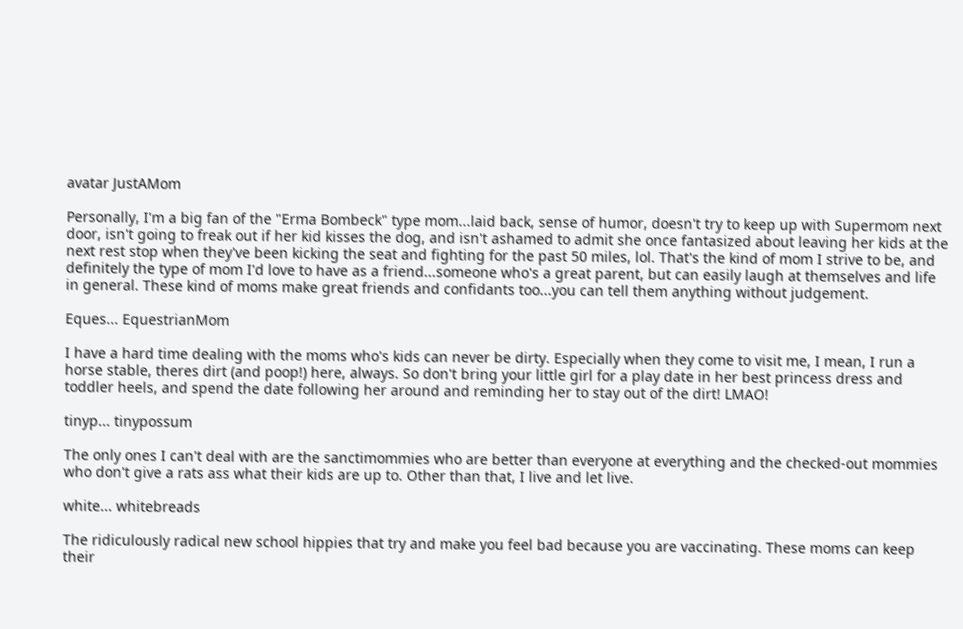avatar JustAMom

Personally, I'm a big fan of the "Erma Bombeck" type mom...laid back, sense of humor, doesn't try to keep up with Supermom next door, isn't going to freak out if her kid kisses the dog, and isn't ashamed to admit she once fantasized about leaving her kids at the next rest stop when they've been kicking the seat and fighting for the past 50 miles, lol. That's the kind of mom I strive to be, and definitely the type of mom I'd love to have as a friend...someone who's a great parent, but can easily laugh at themselves and life in general. These kind of moms make great friends and confidants too...you can tell them anything without judgement.

Eques... EquestrianMom

I have a hard time dealing with the moms who's kids can never be dirty. Especially when they come to visit me, I mean, I run a horse stable, theres dirt (and poop!) here, always. So don't bring your little girl for a play date in her best princess dress and toddler heels, and spend the date following her around and reminding her to stay out of the dirt! LMAO!

tinyp... tinypossum

The only ones I can't deal with are the sanctimommies who are better than everyone at everything and the checked-out mommies who don't give a rats ass what their kids are up to. Other than that, I live and let live.

white... whitebreads

The ridiculously radical new school hippies that try and make you feel bad because you are vaccinating. These moms can keep their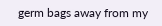germ bags away from my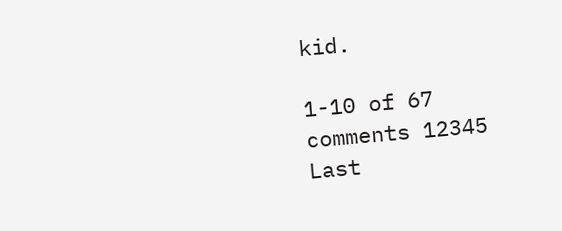kid.

1-10 of 67 comments 12345 Last